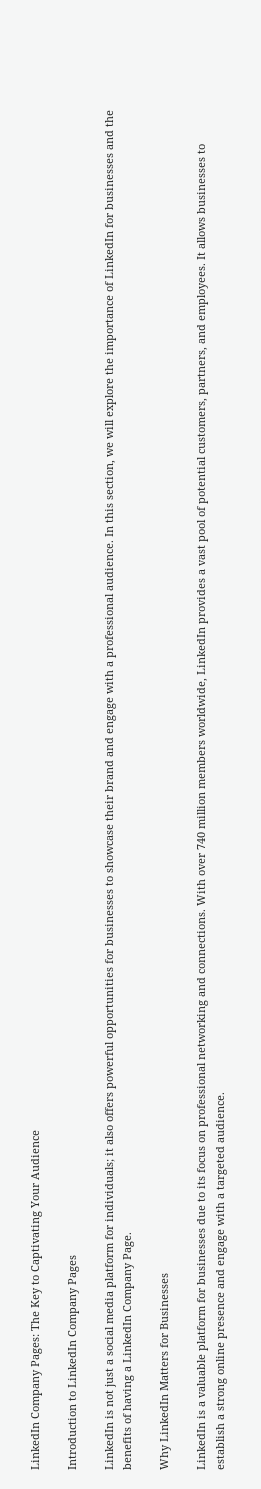LinkedIn Company Pages: The Key to Captivating Your Audience

Introduction to LinkedIn Company Pages

LinkedIn is not just a social media platform for individuals; it also offers powerful opportunities for businesses to showcase their brand and engage with a professional audience. In this section, we will explore the importance of LinkedIn for businesses and the benefits of having a LinkedIn Company Page.

Why LinkedIn Matters for Businesses

LinkedIn is a valuable platform for businesses due to its focus on professional networking and connections. With over 740 million members worldwide, LinkedIn provides a vast pool of potential customers, partners, and employees. It allows businesses to establish a strong online presence and engage with a targeted audience.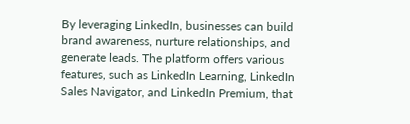By leveraging LinkedIn, businesses can build brand awareness, nurture relationships, and generate leads. The platform offers various features, such as LinkedIn Learning, LinkedIn Sales Navigator, and LinkedIn Premium, that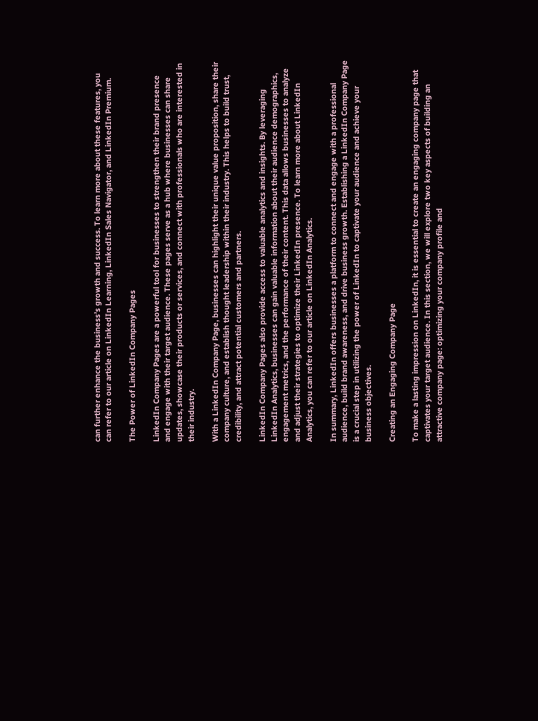can further enhance the business’s growth and success. To learn more about these features, you can refer to our article on LinkedIn Learning, LinkedIn Sales Navigator, and LinkedIn Premium.

The Power of LinkedIn Company Pages

LinkedIn Company Pages are a powerful tool for businesses to strengthen their brand presence and engage with their target audience. These pages serve as a hub where businesses can share updates, showcase their products or services, and connect with professionals who are interested in their industry.

With a LinkedIn Company Page, businesses can highlight their unique value proposition, share their company culture, and establish thought leadership within their industry. This helps to build trust, credibility, and attract potential customers and partners.

LinkedIn Company Pages also provide access to valuable analytics and insights. By leveraging LinkedIn Analytics, businesses can gain valuable information about their audience demographics, engagement metrics, and the performance of their content. This data allows businesses to analyze and adjust their strategies to optimize their LinkedIn presence. To learn more about LinkedIn Analytics, you can refer to our article on LinkedIn Analytics.

In summary, LinkedIn offers businesses a platform to connect and engage with a professional audience, build brand awareness, and drive business growth. Establishing a LinkedIn Company Page is a crucial step in utilizing the power of LinkedIn to captivate your audience and achieve your business objectives.

Creating an Engaging Company Page

To make a lasting impression on LinkedIn, it is essential to create an engaging company page that captivates your target audience. In this section, we will explore two key aspects of building an attractive company page: optimizing your company profile and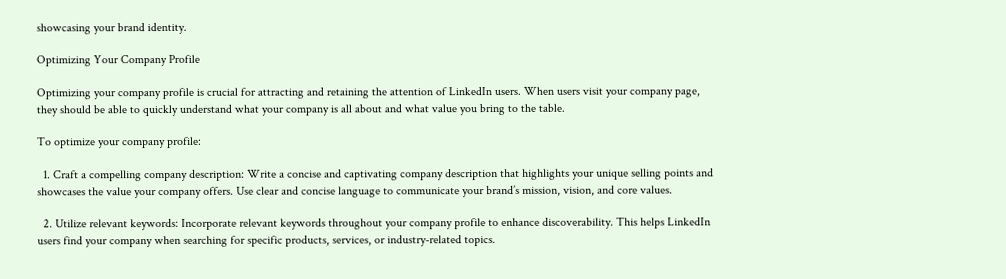showcasing your brand identity.

Optimizing Your Company Profile

Optimizing your company profile is crucial for attracting and retaining the attention of LinkedIn users. When users visit your company page, they should be able to quickly understand what your company is all about and what value you bring to the table.

To optimize your company profile:

  1. Craft a compelling company description: Write a concise and captivating company description that highlights your unique selling points and showcases the value your company offers. Use clear and concise language to communicate your brand’s mission, vision, and core values.

  2. Utilize relevant keywords: Incorporate relevant keywords throughout your company profile to enhance discoverability. This helps LinkedIn users find your company when searching for specific products, services, or industry-related topics.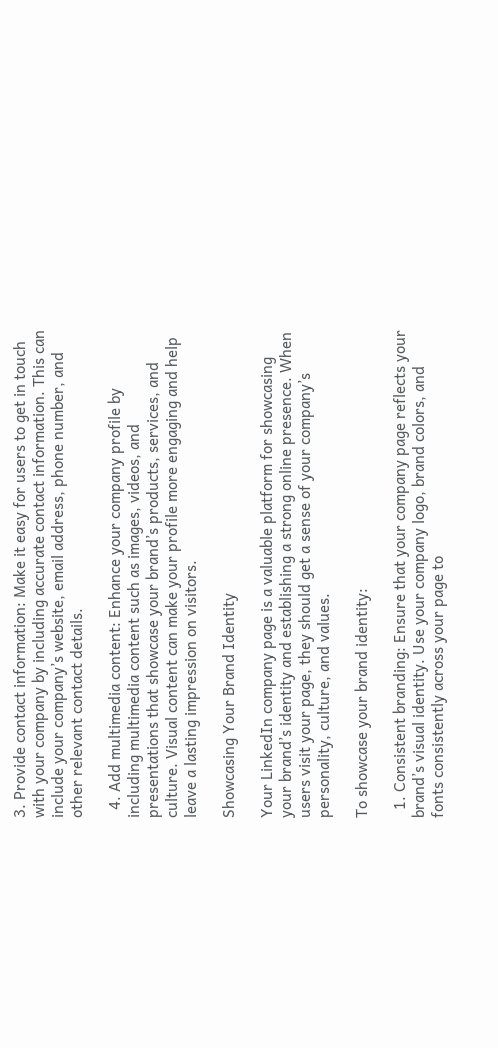3. Provide contact information: Make it easy for users to get in touch with your company by including accurate contact information. This can include your company’s website, email address, phone number, and other relevant contact details.

  4. Add multimedia content: Enhance your company profile by including multimedia content such as images, videos, and presentations that showcase your brand’s products, services, and culture. Visual content can make your profile more engaging and help leave a lasting impression on visitors.

Showcasing Your Brand Identity

Your LinkedIn company page is a valuable platform for showcasing your brand’s identity and establishing a strong online presence. When users visit your page, they should get a sense of your company’s personality, culture, and values.

To showcase your brand identity:

  1. Consistent branding: Ensure that your company page reflects your brand’s visual identity. Use your company logo, brand colors, and fonts consistently across your page to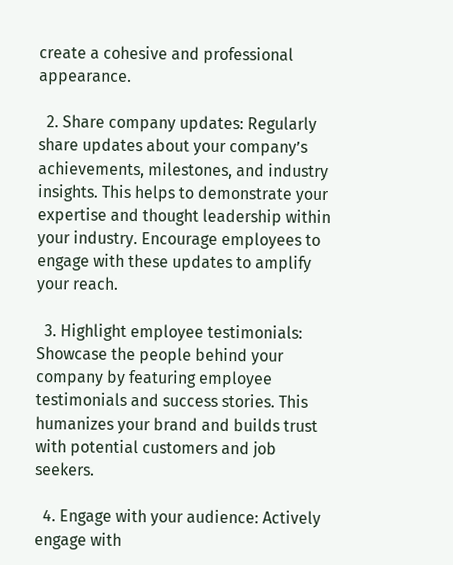create a cohesive and professional appearance.

  2. Share company updates: Regularly share updates about your company’s achievements, milestones, and industry insights. This helps to demonstrate your expertise and thought leadership within your industry. Encourage employees to engage with these updates to amplify your reach.

  3. Highlight employee testimonials: Showcase the people behind your company by featuring employee testimonials and success stories. This humanizes your brand and builds trust with potential customers and job seekers.

  4. Engage with your audience: Actively engage with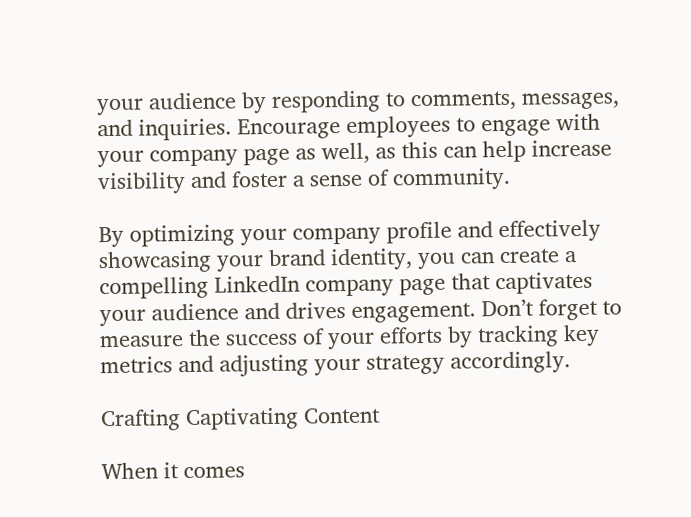your audience by responding to comments, messages, and inquiries. Encourage employees to engage with your company page as well, as this can help increase visibility and foster a sense of community.

By optimizing your company profile and effectively showcasing your brand identity, you can create a compelling LinkedIn company page that captivates your audience and drives engagement. Don’t forget to measure the success of your efforts by tracking key metrics and adjusting your strategy accordingly.

Crafting Captivating Content

When it comes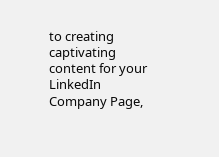to creating captivating content for your LinkedIn Company Page,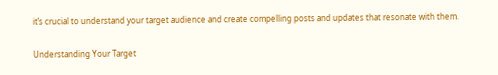it’s crucial to understand your target audience and create compelling posts and updates that resonate with them.

Understanding Your Target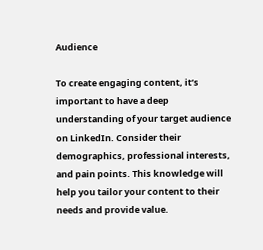Audience

To create engaging content, it’s important to have a deep understanding of your target audience on LinkedIn. Consider their demographics, professional interests, and pain points. This knowledge will help you tailor your content to their needs and provide value.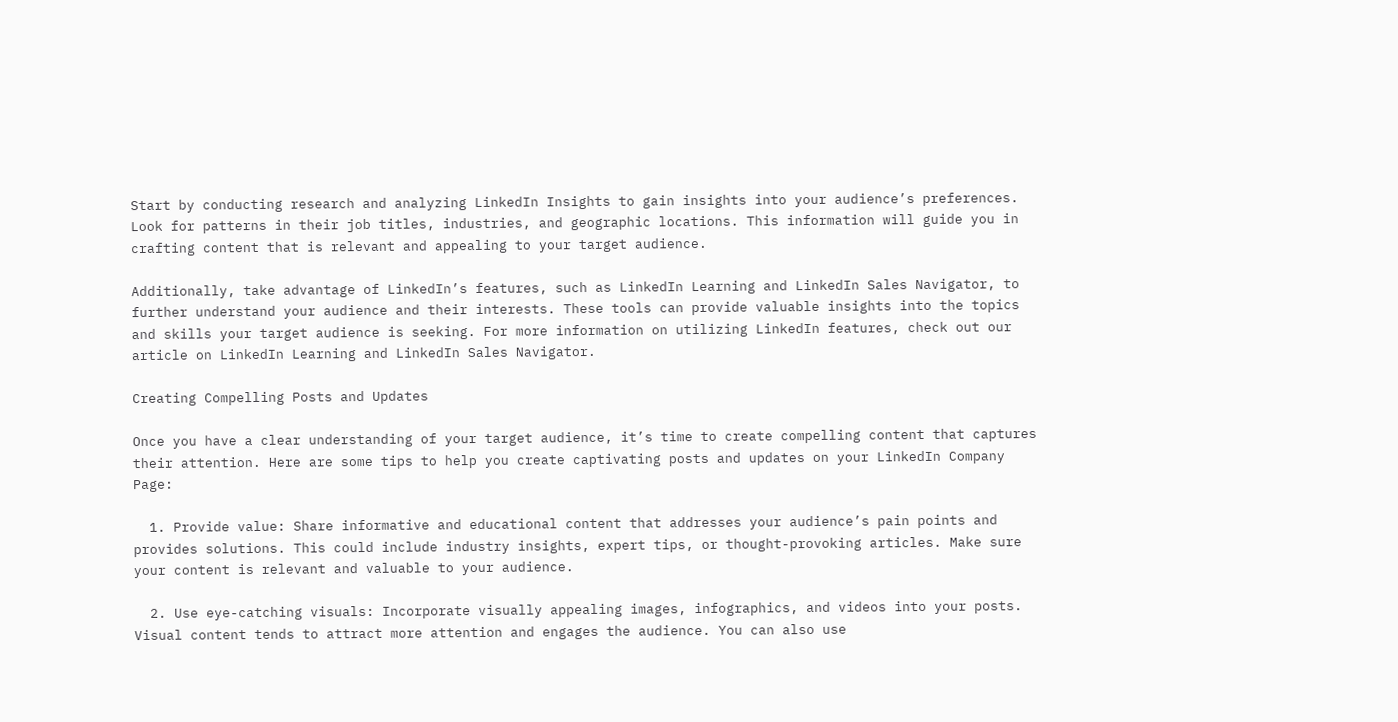Start by conducting research and analyzing LinkedIn Insights to gain insights into your audience’s preferences. Look for patterns in their job titles, industries, and geographic locations. This information will guide you in crafting content that is relevant and appealing to your target audience.

Additionally, take advantage of LinkedIn’s features, such as LinkedIn Learning and LinkedIn Sales Navigator, to further understand your audience and their interests. These tools can provide valuable insights into the topics and skills your target audience is seeking. For more information on utilizing LinkedIn features, check out our article on LinkedIn Learning and LinkedIn Sales Navigator.

Creating Compelling Posts and Updates

Once you have a clear understanding of your target audience, it’s time to create compelling content that captures their attention. Here are some tips to help you create captivating posts and updates on your LinkedIn Company Page:

  1. Provide value: Share informative and educational content that addresses your audience’s pain points and provides solutions. This could include industry insights, expert tips, or thought-provoking articles. Make sure your content is relevant and valuable to your audience.

  2. Use eye-catching visuals: Incorporate visually appealing images, infographics, and videos into your posts. Visual content tends to attract more attention and engages the audience. You can also use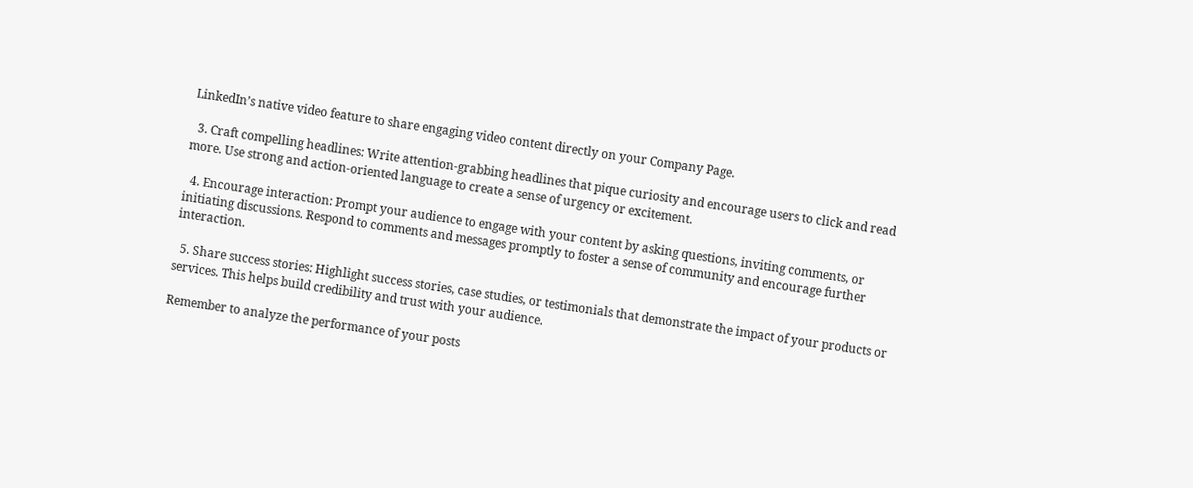LinkedIn’s native video feature to share engaging video content directly on your Company Page.

  3. Craft compelling headlines: Write attention-grabbing headlines that pique curiosity and encourage users to click and read more. Use strong and action-oriented language to create a sense of urgency or excitement.

  4. Encourage interaction: Prompt your audience to engage with your content by asking questions, inviting comments, or initiating discussions. Respond to comments and messages promptly to foster a sense of community and encourage further interaction.

  5. Share success stories: Highlight success stories, case studies, or testimonials that demonstrate the impact of your products or services. This helps build credibility and trust with your audience.

Remember to analyze the performance of your posts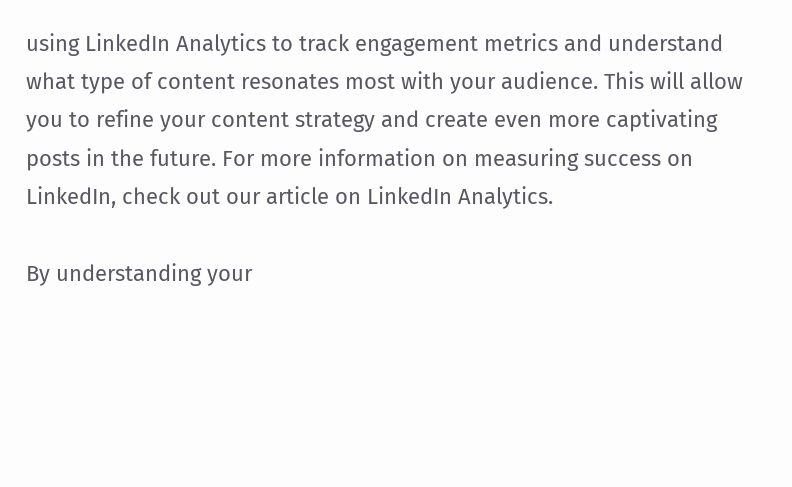using LinkedIn Analytics to track engagement metrics and understand what type of content resonates most with your audience. This will allow you to refine your content strategy and create even more captivating posts in the future. For more information on measuring success on LinkedIn, check out our article on LinkedIn Analytics.

By understanding your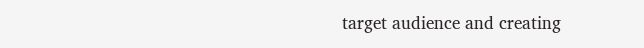target audience and creating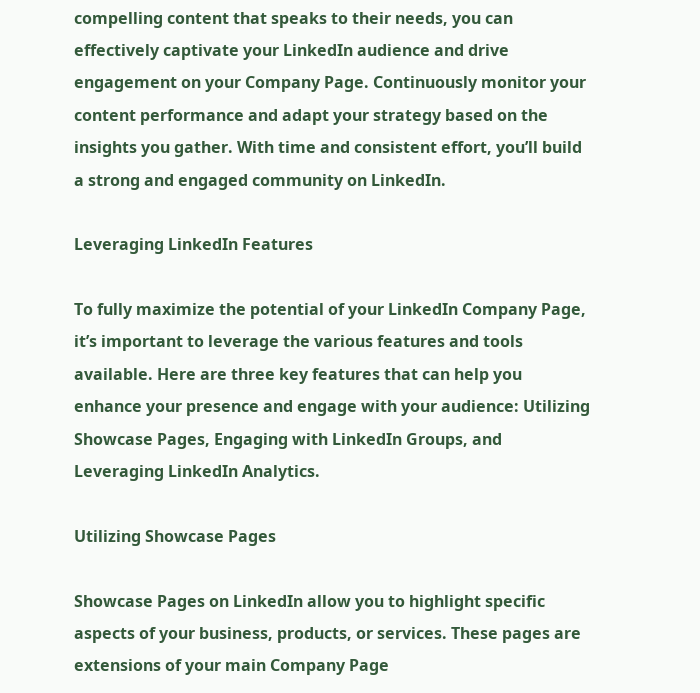compelling content that speaks to their needs, you can effectively captivate your LinkedIn audience and drive engagement on your Company Page. Continuously monitor your content performance and adapt your strategy based on the insights you gather. With time and consistent effort, you’ll build a strong and engaged community on LinkedIn.

Leveraging LinkedIn Features

To fully maximize the potential of your LinkedIn Company Page, it’s important to leverage the various features and tools available. Here are three key features that can help you enhance your presence and engage with your audience: Utilizing Showcase Pages, Engaging with LinkedIn Groups, and Leveraging LinkedIn Analytics.

Utilizing Showcase Pages

Showcase Pages on LinkedIn allow you to highlight specific aspects of your business, products, or services. These pages are extensions of your main Company Page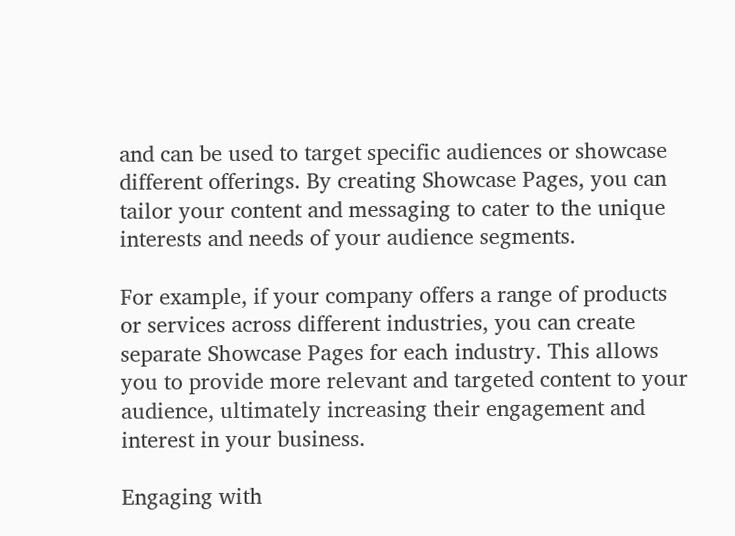and can be used to target specific audiences or showcase different offerings. By creating Showcase Pages, you can tailor your content and messaging to cater to the unique interests and needs of your audience segments.

For example, if your company offers a range of products or services across different industries, you can create separate Showcase Pages for each industry. This allows you to provide more relevant and targeted content to your audience, ultimately increasing their engagement and interest in your business.

Engaging with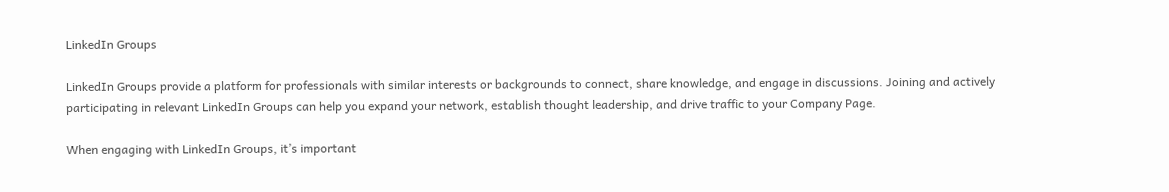LinkedIn Groups

LinkedIn Groups provide a platform for professionals with similar interests or backgrounds to connect, share knowledge, and engage in discussions. Joining and actively participating in relevant LinkedIn Groups can help you expand your network, establish thought leadership, and drive traffic to your Company Page.

When engaging with LinkedIn Groups, it’s important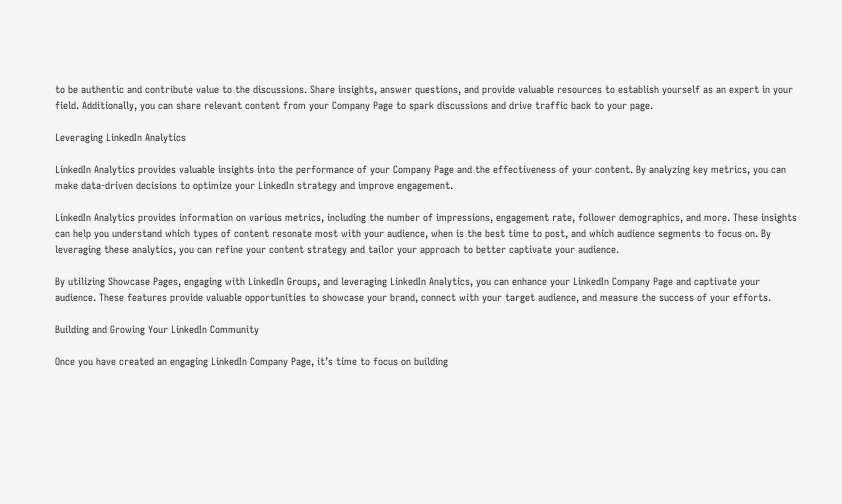to be authentic and contribute value to the discussions. Share insights, answer questions, and provide valuable resources to establish yourself as an expert in your field. Additionally, you can share relevant content from your Company Page to spark discussions and drive traffic back to your page.

Leveraging LinkedIn Analytics

LinkedIn Analytics provides valuable insights into the performance of your Company Page and the effectiveness of your content. By analyzing key metrics, you can make data-driven decisions to optimize your LinkedIn strategy and improve engagement.

LinkedIn Analytics provides information on various metrics, including the number of impressions, engagement rate, follower demographics, and more. These insights can help you understand which types of content resonate most with your audience, when is the best time to post, and which audience segments to focus on. By leveraging these analytics, you can refine your content strategy and tailor your approach to better captivate your audience.

By utilizing Showcase Pages, engaging with LinkedIn Groups, and leveraging LinkedIn Analytics, you can enhance your LinkedIn Company Page and captivate your audience. These features provide valuable opportunities to showcase your brand, connect with your target audience, and measure the success of your efforts.

Building and Growing Your LinkedIn Community

Once you have created an engaging LinkedIn Company Page, it’s time to focus on building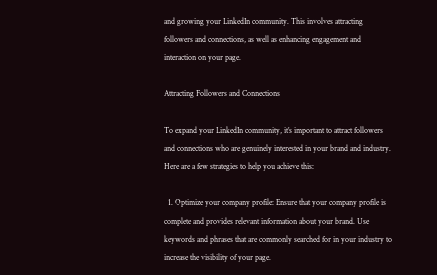and growing your LinkedIn community. This involves attracting followers and connections, as well as enhancing engagement and interaction on your page.

Attracting Followers and Connections

To expand your LinkedIn community, it’s important to attract followers and connections who are genuinely interested in your brand and industry. Here are a few strategies to help you achieve this:

  1. Optimize your company profile: Ensure that your company profile is complete and provides relevant information about your brand. Use keywords and phrases that are commonly searched for in your industry to increase the visibility of your page.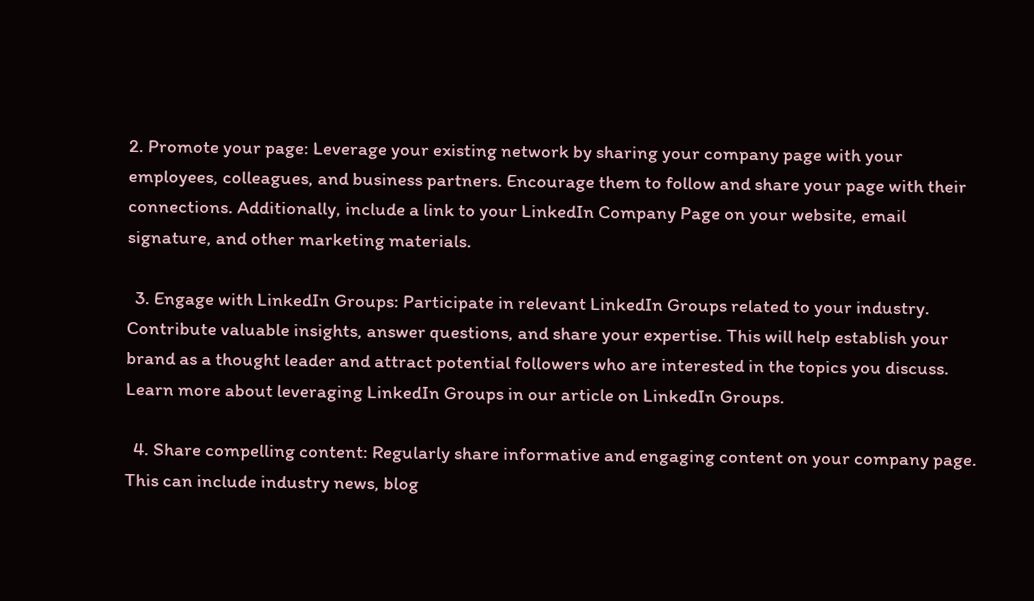2. Promote your page: Leverage your existing network by sharing your company page with your employees, colleagues, and business partners. Encourage them to follow and share your page with their connections. Additionally, include a link to your LinkedIn Company Page on your website, email signature, and other marketing materials.

  3. Engage with LinkedIn Groups: Participate in relevant LinkedIn Groups related to your industry. Contribute valuable insights, answer questions, and share your expertise. This will help establish your brand as a thought leader and attract potential followers who are interested in the topics you discuss. Learn more about leveraging LinkedIn Groups in our article on LinkedIn Groups.

  4. Share compelling content: Regularly share informative and engaging content on your company page. This can include industry news, blog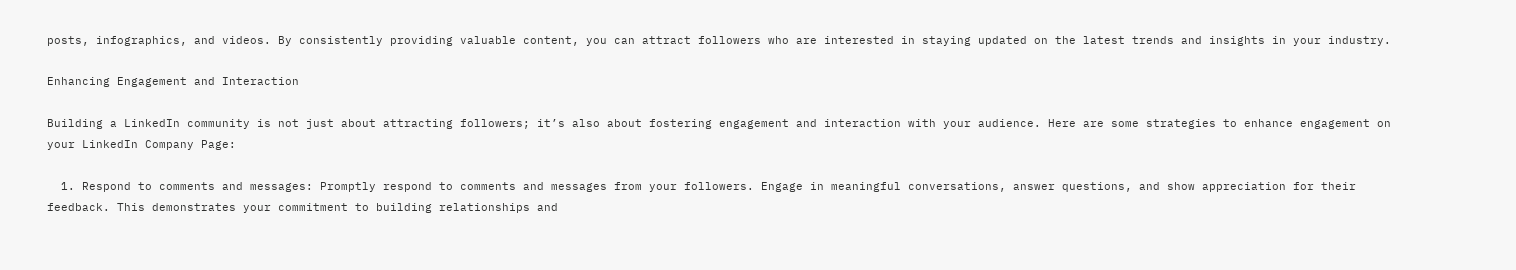posts, infographics, and videos. By consistently providing valuable content, you can attract followers who are interested in staying updated on the latest trends and insights in your industry.

Enhancing Engagement and Interaction

Building a LinkedIn community is not just about attracting followers; it’s also about fostering engagement and interaction with your audience. Here are some strategies to enhance engagement on your LinkedIn Company Page:

  1. Respond to comments and messages: Promptly respond to comments and messages from your followers. Engage in meaningful conversations, answer questions, and show appreciation for their feedback. This demonstrates your commitment to building relationships and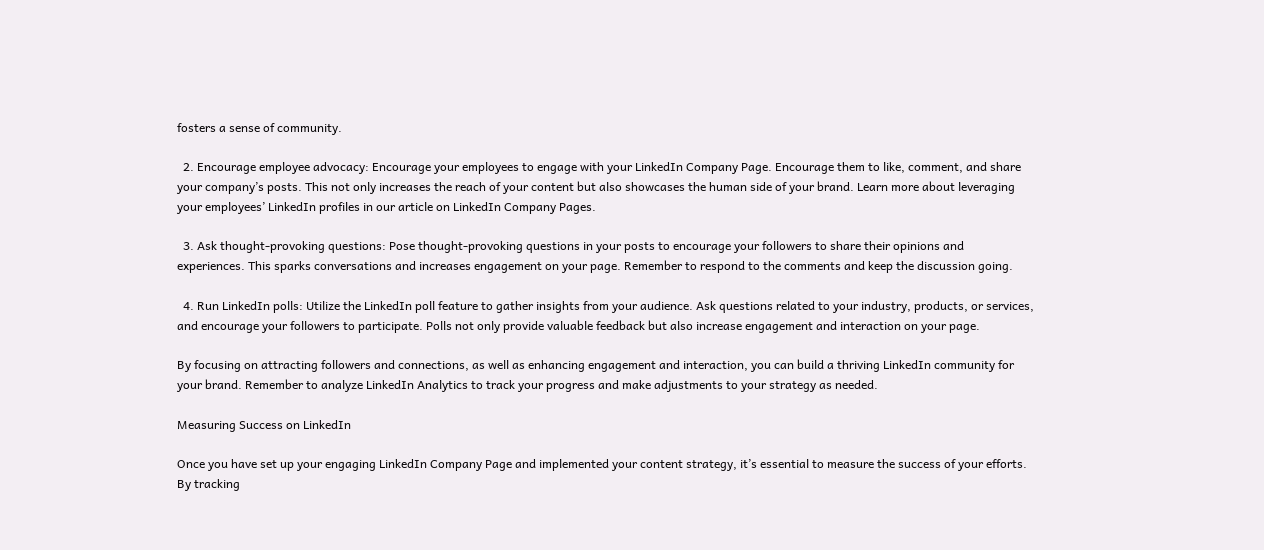fosters a sense of community.

  2. Encourage employee advocacy: Encourage your employees to engage with your LinkedIn Company Page. Encourage them to like, comment, and share your company’s posts. This not only increases the reach of your content but also showcases the human side of your brand. Learn more about leveraging your employees’ LinkedIn profiles in our article on LinkedIn Company Pages.

  3. Ask thought-provoking questions: Pose thought-provoking questions in your posts to encourage your followers to share their opinions and experiences. This sparks conversations and increases engagement on your page. Remember to respond to the comments and keep the discussion going.

  4. Run LinkedIn polls: Utilize the LinkedIn poll feature to gather insights from your audience. Ask questions related to your industry, products, or services, and encourage your followers to participate. Polls not only provide valuable feedback but also increase engagement and interaction on your page.

By focusing on attracting followers and connections, as well as enhancing engagement and interaction, you can build a thriving LinkedIn community for your brand. Remember to analyze LinkedIn Analytics to track your progress and make adjustments to your strategy as needed.

Measuring Success on LinkedIn

Once you have set up your engaging LinkedIn Company Page and implemented your content strategy, it’s essential to measure the success of your efforts. By tracking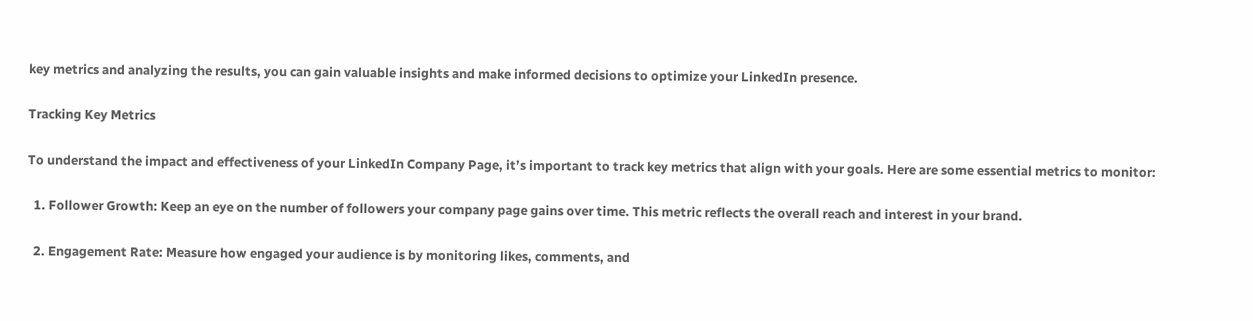key metrics and analyzing the results, you can gain valuable insights and make informed decisions to optimize your LinkedIn presence.

Tracking Key Metrics

To understand the impact and effectiveness of your LinkedIn Company Page, it’s important to track key metrics that align with your goals. Here are some essential metrics to monitor:

  1. Follower Growth: Keep an eye on the number of followers your company page gains over time. This metric reflects the overall reach and interest in your brand.

  2. Engagement Rate: Measure how engaged your audience is by monitoring likes, comments, and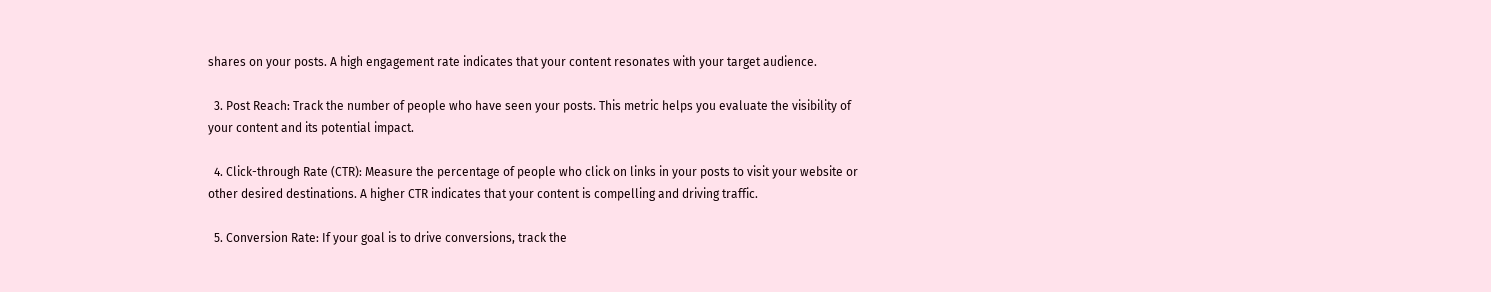shares on your posts. A high engagement rate indicates that your content resonates with your target audience.

  3. Post Reach: Track the number of people who have seen your posts. This metric helps you evaluate the visibility of your content and its potential impact.

  4. Click-through Rate (CTR): Measure the percentage of people who click on links in your posts to visit your website or other desired destinations. A higher CTR indicates that your content is compelling and driving traffic.

  5. Conversion Rate: If your goal is to drive conversions, track the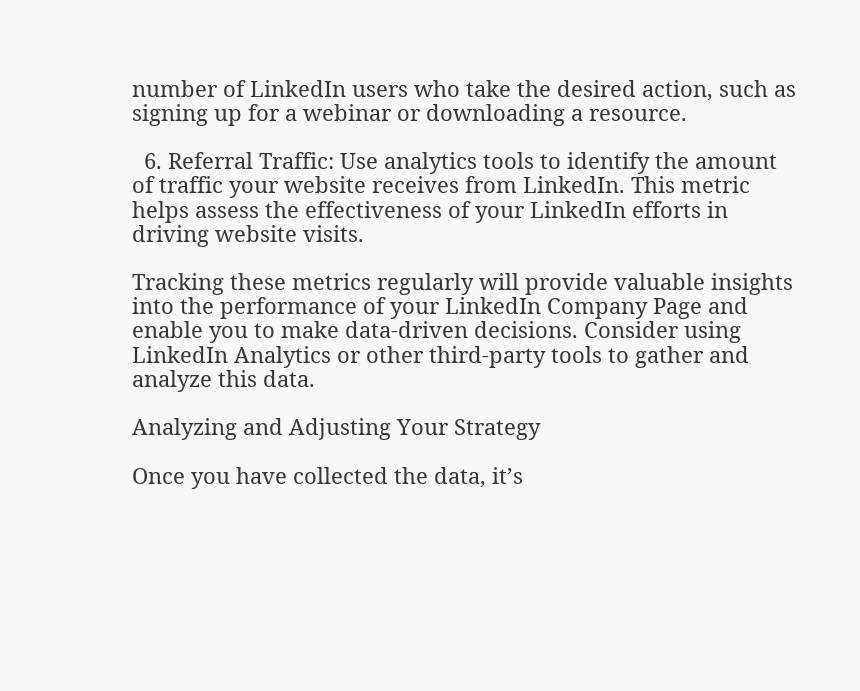number of LinkedIn users who take the desired action, such as signing up for a webinar or downloading a resource.

  6. Referral Traffic: Use analytics tools to identify the amount of traffic your website receives from LinkedIn. This metric helps assess the effectiveness of your LinkedIn efforts in driving website visits.

Tracking these metrics regularly will provide valuable insights into the performance of your LinkedIn Company Page and enable you to make data-driven decisions. Consider using LinkedIn Analytics or other third-party tools to gather and analyze this data.

Analyzing and Adjusting Your Strategy

Once you have collected the data, it’s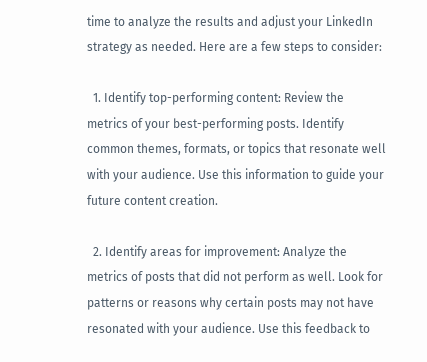time to analyze the results and adjust your LinkedIn strategy as needed. Here are a few steps to consider:

  1. Identify top-performing content: Review the metrics of your best-performing posts. Identify common themes, formats, or topics that resonate well with your audience. Use this information to guide your future content creation.

  2. Identify areas for improvement: Analyze the metrics of posts that did not perform as well. Look for patterns or reasons why certain posts may not have resonated with your audience. Use this feedback to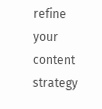refine your content strategy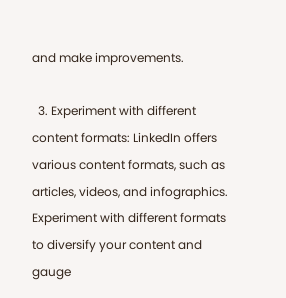and make improvements.

  3. Experiment with different content formats: LinkedIn offers various content formats, such as articles, videos, and infographics. Experiment with different formats to diversify your content and gauge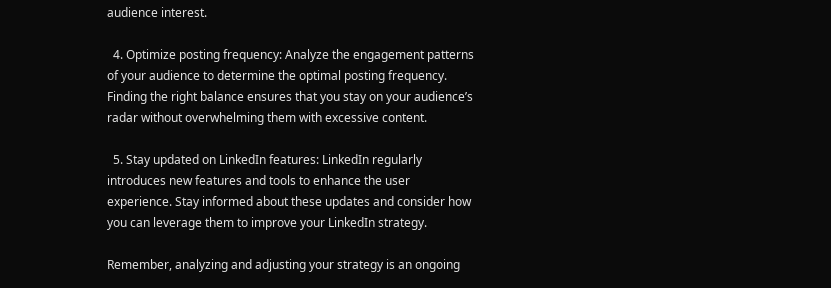audience interest.

  4. Optimize posting frequency: Analyze the engagement patterns of your audience to determine the optimal posting frequency. Finding the right balance ensures that you stay on your audience’s radar without overwhelming them with excessive content.

  5. Stay updated on LinkedIn features: LinkedIn regularly introduces new features and tools to enhance the user experience. Stay informed about these updates and consider how you can leverage them to improve your LinkedIn strategy.

Remember, analyzing and adjusting your strategy is an ongoing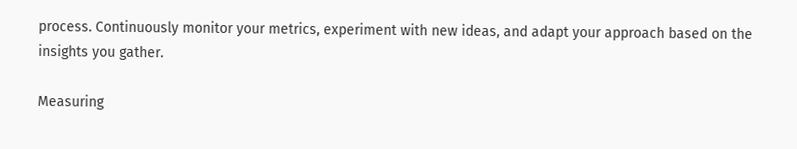process. Continuously monitor your metrics, experiment with new ideas, and adapt your approach based on the insights you gather.

Measuring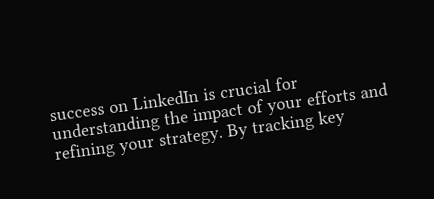success on LinkedIn is crucial for understanding the impact of your efforts and refining your strategy. By tracking key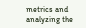metrics and analyzing the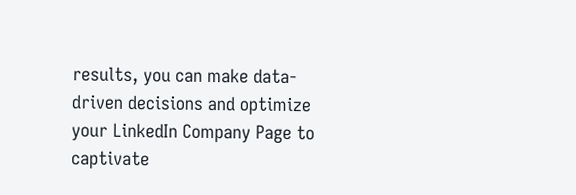results, you can make data-driven decisions and optimize your LinkedIn Company Page to captivate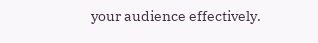your audience effectively.